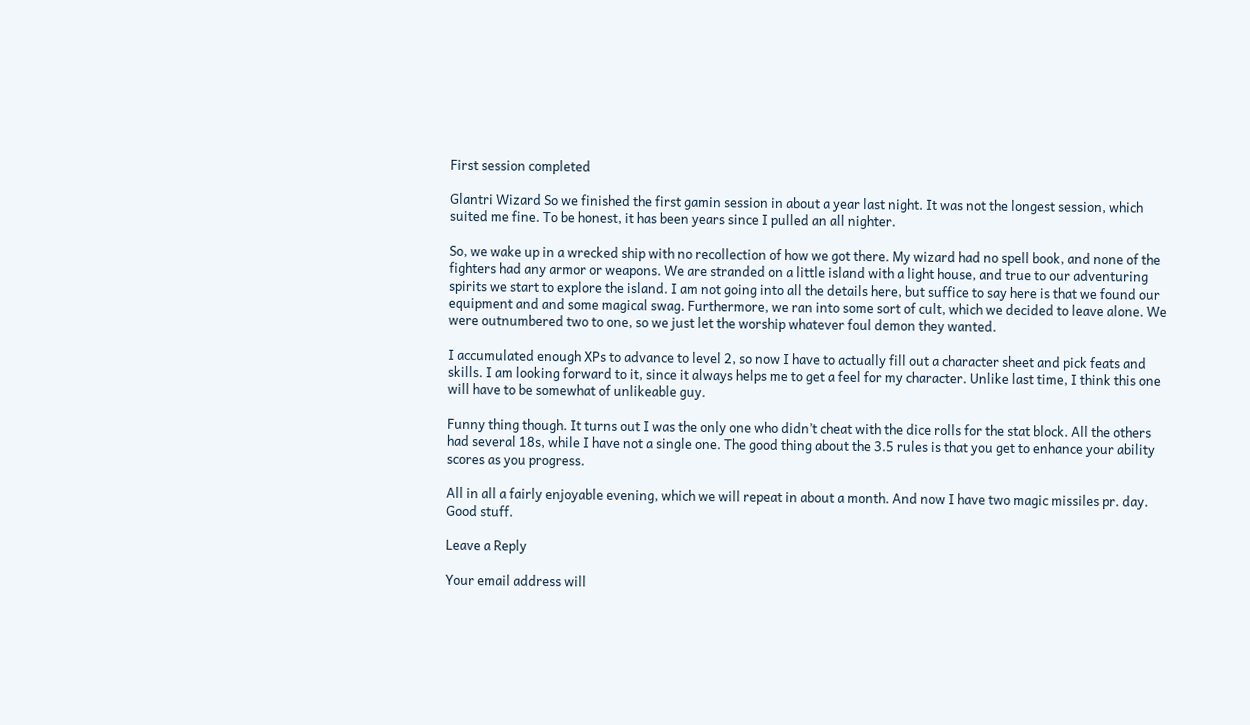First session completed

Glantri Wizard So we finished the first gamin session in about a year last night. It was not the longest session, which suited me fine. To be honest, it has been years since I pulled an all nighter.

So, we wake up in a wrecked ship with no recollection of how we got there. My wizard had no spell book, and none of the fighters had any armor or weapons. We are stranded on a little island with a light house, and true to our adventuring spirits we start to explore the island. I am not going into all the details here, but suffice to say here is that we found our equipment and and some magical swag. Furthermore, we ran into some sort of cult, which we decided to leave alone. We were outnumbered two to one, so we just let the worship whatever foul demon they wanted.

I accumulated enough XPs to advance to level 2, so now I have to actually fill out a character sheet and pick feats and skills. I am looking forward to it, since it always helps me to get a feel for my character. Unlike last time, I think this one will have to be somewhat of unlikeable guy.

Funny thing though. It turns out I was the only one who didn’t cheat with the dice rolls for the stat block. All the others had several 18s, while I have not a single one. The good thing about the 3.5 rules is that you get to enhance your ability scores as you progress.

All in all a fairly enjoyable evening, which we will repeat in about a month. And now I have two magic missiles pr. day. Good stuff.

Leave a Reply

Your email address will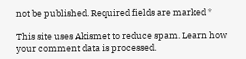not be published. Required fields are marked *

This site uses Akismet to reduce spam. Learn how your comment data is processed.